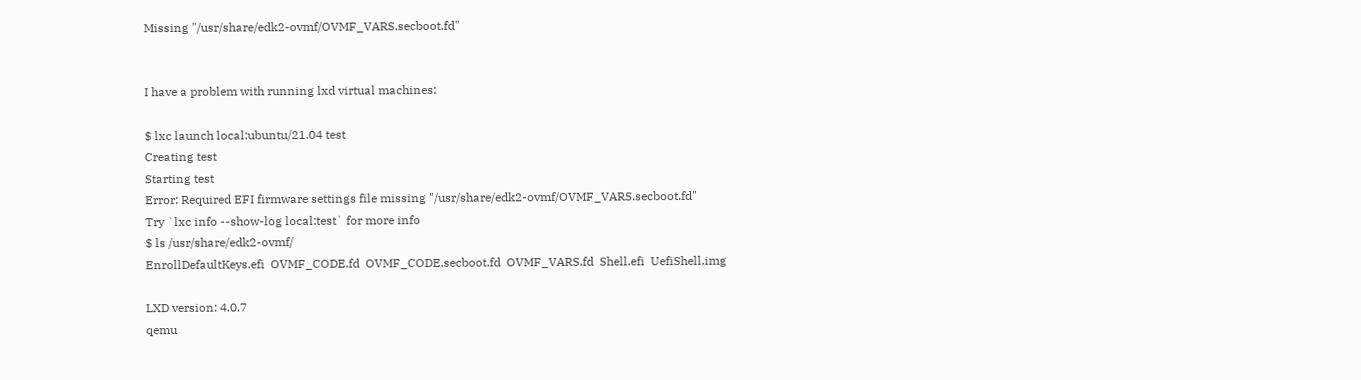Missing "/usr/share/edk2-ovmf/OVMF_VARS.secboot.fd"


I have a problem with running lxd virtual machines:

$ lxc launch local:ubuntu/21.04 test
Creating test
Starting test
Error: Required EFI firmware settings file missing "/usr/share/edk2-ovmf/OVMF_VARS.secboot.fd"
Try `lxc info --show-log local:test` for more info
$ ls /usr/share/edk2-ovmf/
EnrollDefaultKeys.efi  OVMF_CODE.fd  OVMF_CODE.secboot.fd  OVMF_VARS.fd  Shell.efi  UefiShell.img

LXD version: 4.0.7
qemu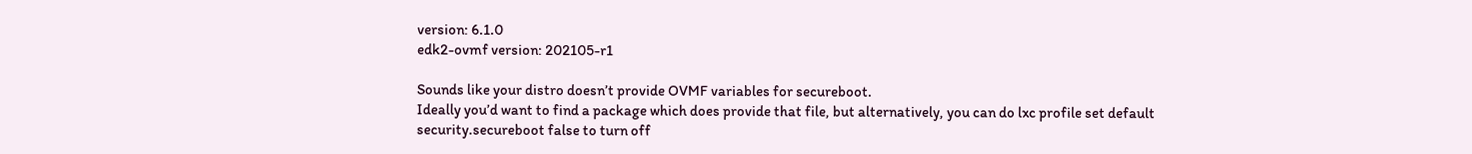version: 6.1.0
edk2-ovmf version: 202105-r1

Sounds like your distro doesn’t provide OVMF variables for secureboot.
Ideally you’d want to find a package which does provide that file, but alternatively, you can do lxc profile set default security.secureboot false to turn off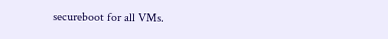secureboot for all VMs.